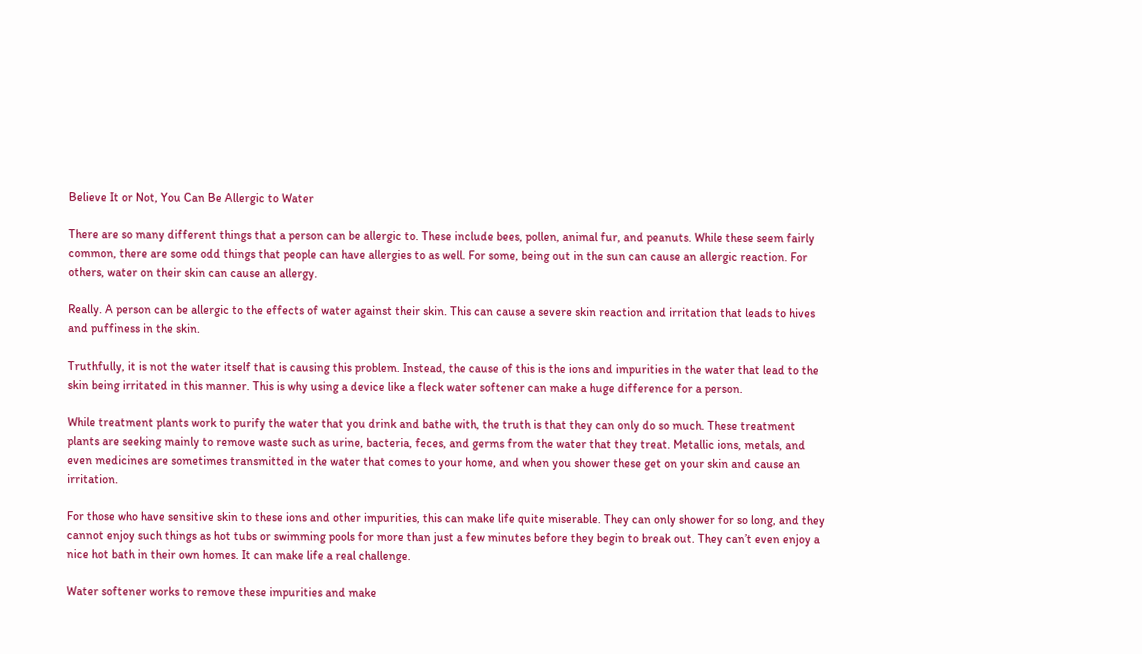Believe It or Not, You Can Be Allergic to Water

There are so many different things that a person can be allergic to. These include bees, pollen, animal fur, and peanuts. While these seem fairly common, there are some odd things that people can have allergies to as well. For some, being out in the sun can cause an allergic reaction. For others, water on their skin can cause an allergy.

Really. A person can be allergic to the effects of water against their skin. This can cause a severe skin reaction and irritation that leads to hives and puffiness in the skin.

Truthfully, it is not the water itself that is causing this problem. Instead, the cause of this is the ions and impurities in the water that lead to the skin being irritated in this manner. This is why using a device like a fleck water softener can make a huge difference for a person.

While treatment plants work to purify the water that you drink and bathe with, the truth is that they can only do so much. These treatment plants are seeking mainly to remove waste such as urine, bacteria, feces, and germs from the water that they treat. Metallic ions, metals, and even medicines are sometimes transmitted in the water that comes to your home, and when you shower these get on your skin and cause an irritation.

For those who have sensitive skin to these ions and other impurities, this can make life quite miserable. They can only shower for so long, and they cannot enjoy such things as hot tubs or swimming pools for more than just a few minutes before they begin to break out. They can’t even enjoy a nice hot bath in their own homes. It can make life a real challenge.

Water softener works to remove these impurities and make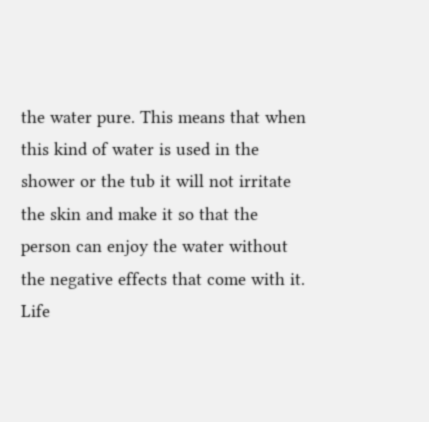the water pure. This means that when this kind of water is used in the shower or the tub it will not irritate the skin and make it so that the person can enjoy the water without the negative effects that come with it. Life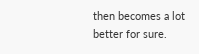then becomes a lot better for sure.